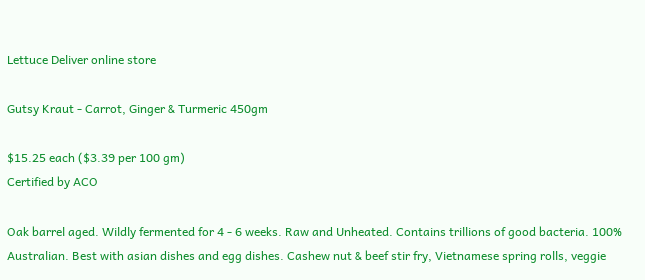Lettuce Deliver online store

Gutsy Kraut - Carrot, Ginger & Turmeric 450gm

$15.25 each ($3.39 per 100 gm)
Certified by ACO

Oak barrel aged. Wildly fermented for 4 - 6 weeks. Raw and Unheated. Contains trillions of good bacteria. 100% Australian. Best with asian dishes and egg dishes. Cashew nut & beef stir fry, Vietnamese spring rolls, veggie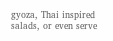gyoza, Thai inspired salads, or even serve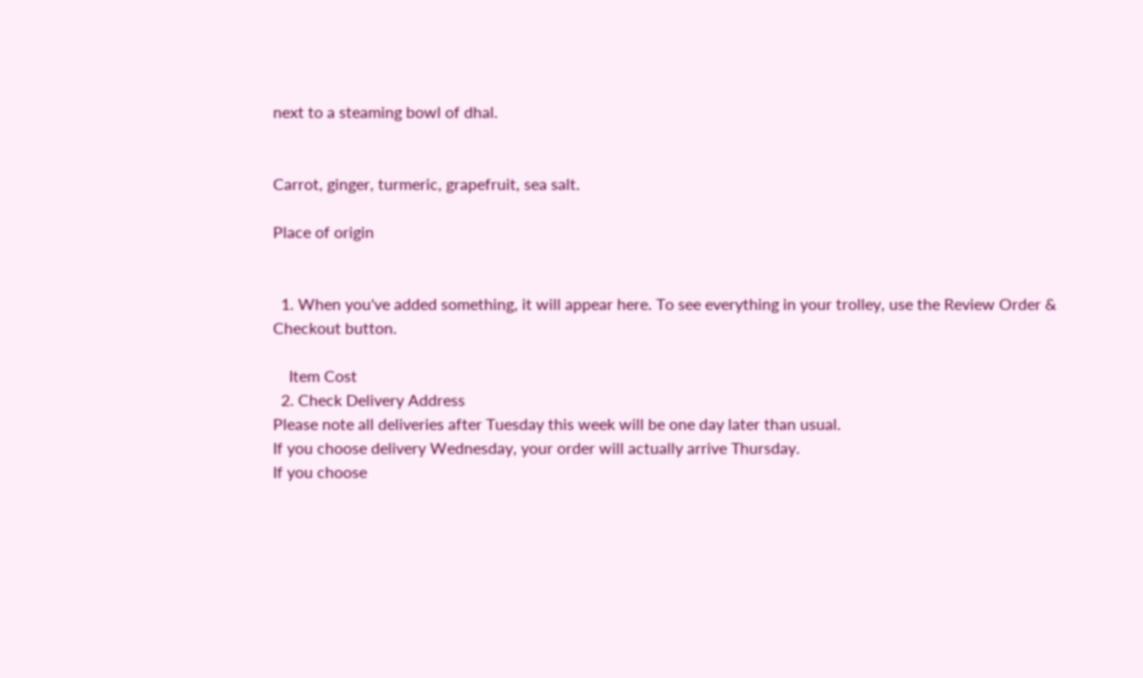next to a steaming bowl of dhal.


Carrot, ginger, turmeric, grapefruit, sea salt.

Place of origin


  1. When you've added something, it will appear here. To see everything in your trolley, use the Review Order & Checkout button.

    Item Cost
  2. Check Delivery Address
Please note all deliveries after Tuesday this week will be one day later than usual.
If you choose delivery Wednesday, your order will actually arrive Thursday.
If you choose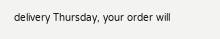delivery Thursday, your order will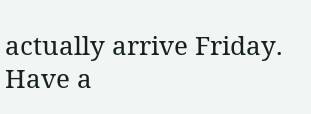actually arrive Friday.
Have a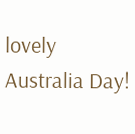lovely Australia Day!